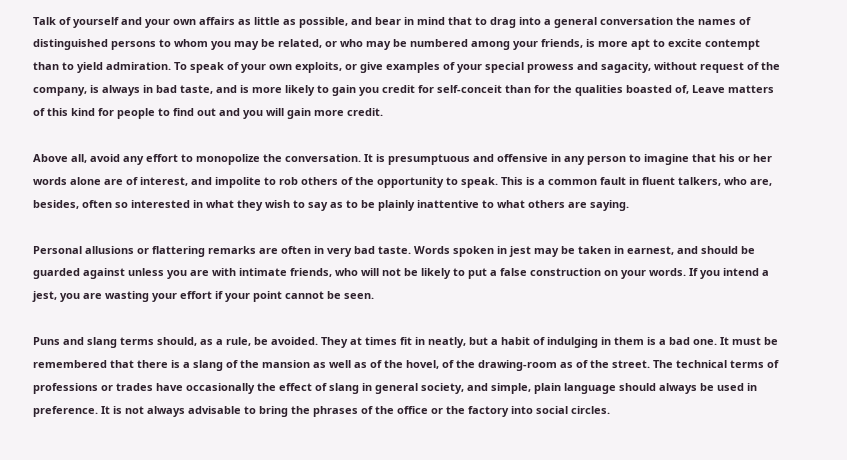Talk of yourself and your own affairs as little as possible, and bear in mind that to drag into a general conversation the names of distinguished persons to whom you may be related, or who may be numbered among your friends, is more apt to excite contempt than to yield admiration. To speak of your own exploits, or give examples of your special prowess and sagacity, without request of the company, is always in bad taste, and is more likely to gain you credit for self-conceit than for the qualities boasted of, Leave matters of this kind for people to find out and you will gain more credit.

Above all, avoid any effort to monopolize the conversation. It is presumptuous and offensive in any person to imagine that his or her words alone are of interest, and impolite to rob others of the opportunity to speak. This is a common fault in fluent talkers, who are, besides, often so interested in what they wish to say as to be plainly inattentive to what others are saying.

Personal allusions or flattering remarks are often in very bad taste. Words spoken in jest may be taken in earnest, and should be guarded against unless you are with intimate friends, who will not be likely to put a false construction on your words. If you intend a jest, you are wasting your effort if your point cannot be seen.

Puns and slang terms should, as a rule, be avoided. They at times fit in neatly, but a habit of indulging in them is a bad one. It must be remembered that there is a slang of the mansion as well as of the hovel, of the drawing-room as of the street. The technical terms of professions or trades have occasionally the effect of slang in general society, and simple, plain language should always be used in preference. It is not always advisable to bring the phrases of the office or the factory into social circles.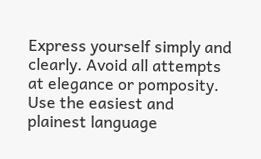Express yourself simply and clearly. Avoid all attempts at elegance or pomposity. Use the easiest and plainest language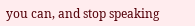you can, and stop speaking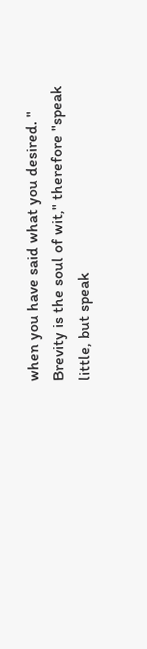when you have said what you desired. " Brevity is the soul of wit," therefore "speak little, but speak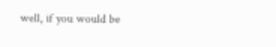well, if you would be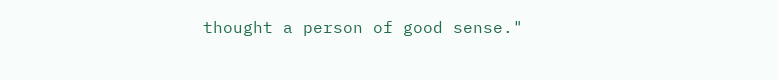thought a person of good sense."